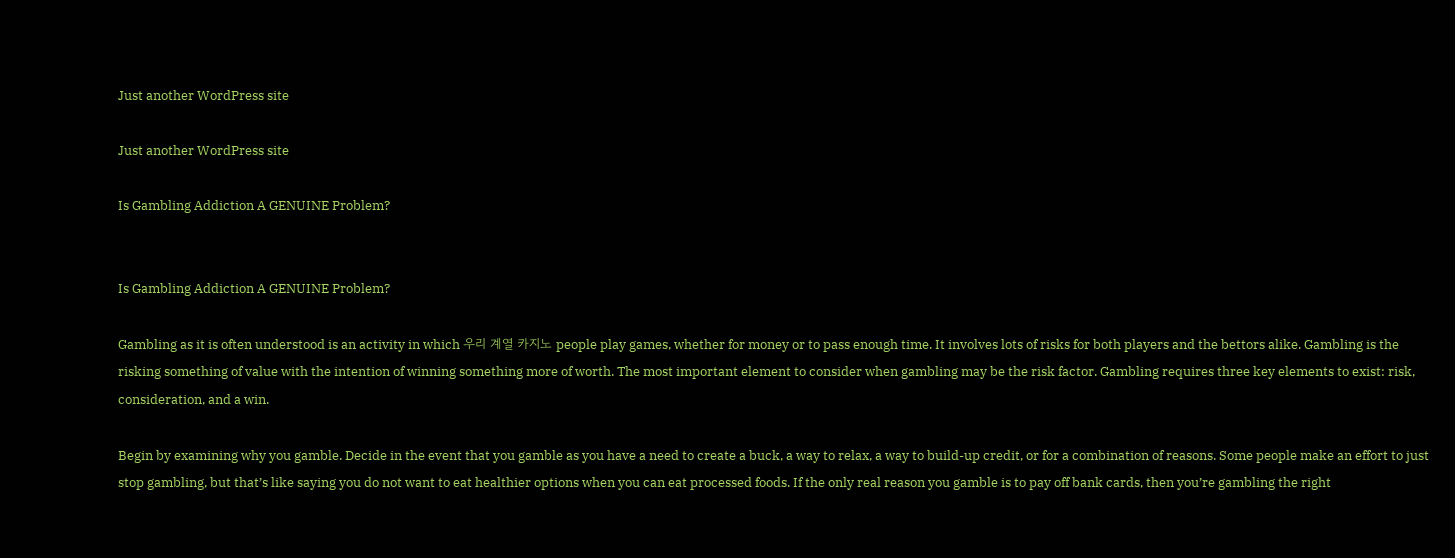Just another WordPress site

Just another WordPress site

Is Gambling Addiction A GENUINE Problem?


Is Gambling Addiction A GENUINE Problem?

Gambling as it is often understood is an activity in which 우리 계열 카지노 people play games, whether for money or to pass enough time. It involves lots of risks for both players and the bettors alike. Gambling is the risking something of value with the intention of winning something more of worth. The most important element to consider when gambling may be the risk factor. Gambling requires three key elements to exist: risk, consideration, and a win.

Begin by examining why you gamble. Decide in the event that you gamble as you have a need to create a buck, a way to relax, a way to build-up credit, or for a combination of reasons. Some people make an effort to just stop gambling, but that’s like saying you do not want to eat healthier options when you can eat processed foods. If the only real reason you gamble is to pay off bank cards, then you’re gambling the right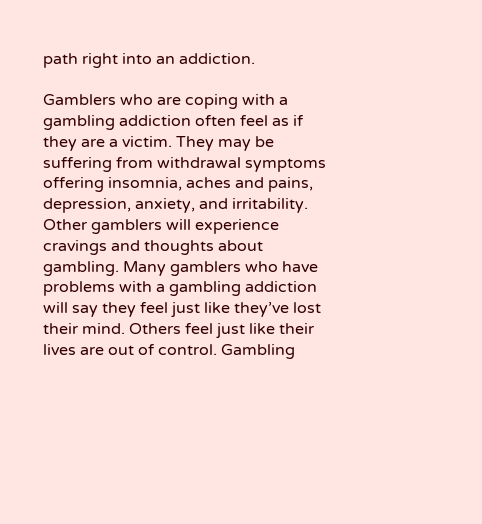path right into an addiction.

Gamblers who are coping with a gambling addiction often feel as if they are a victim. They may be suffering from withdrawal symptoms offering insomnia, aches and pains, depression, anxiety, and irritability. Other gamblers will experience cravings and thoughts about gambling. Many gamblers who have problems with a gambling addiction will say they feel just like they’ve lost their mind. Others feel just like their lives are out of control. Gambling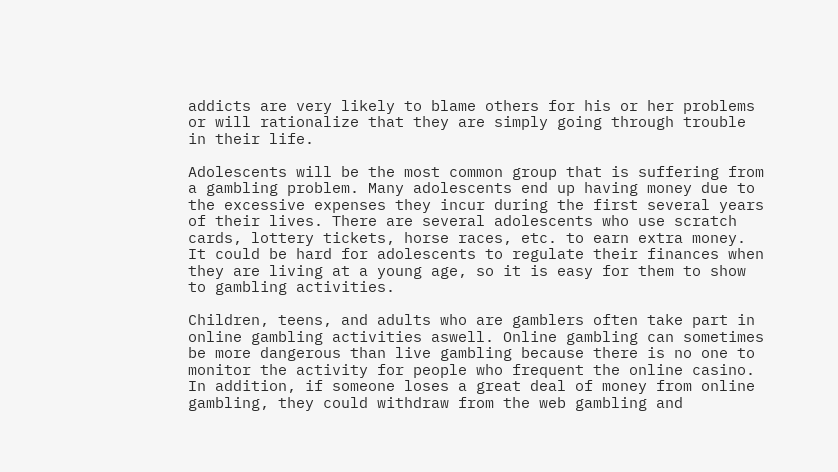addicts are very likely to blame others for his or her problems or will rationalize that they are simply going through trouble in their life.

Adolescents will be the most common group that is suffering from a gambling problem. Many adolescents end up having money due to the excessive expenses they incur during the first several years of their lives. There are several adolescents who use scratch cards, lottery tickets, horse races, etc. to earn extra money. It could be hard for adolescents to regulate their finances when they are living at a young age, so it is easy for them to show to gambling activities.

Children, teens, and adults who are gamblers often take part in online gambling activities aswell. Online gambling can sometimes be more dangerous than live gambling because there is no one to monitor the activity for people who frequent the online casino. In addition, if someone loses a great deal of money from online gambling, they could withdraw from the web gambling and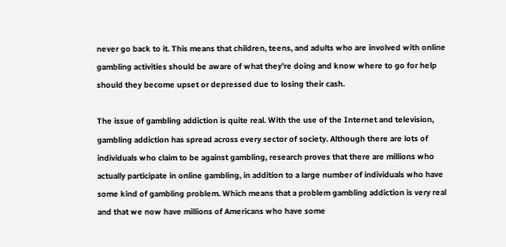never go back to it. This means that children, teens, and adults who are involved with online gambling activities should be aware of what they’re doing and know where to go for help should they become upset or depressed due to losing their cash.

The issue of gambling addiction is quite real. With the use of the Internet and television, gambling addiction has spread across every sector of society. Although there are lots of individuals who claim to be against gambling, research proves that there are millions who actually participate in online gambling, in addition to a large number of individuals who have some kind of gambling problem. Which means that a problem gambling addiction is very real and that we now have millions of Americans who have some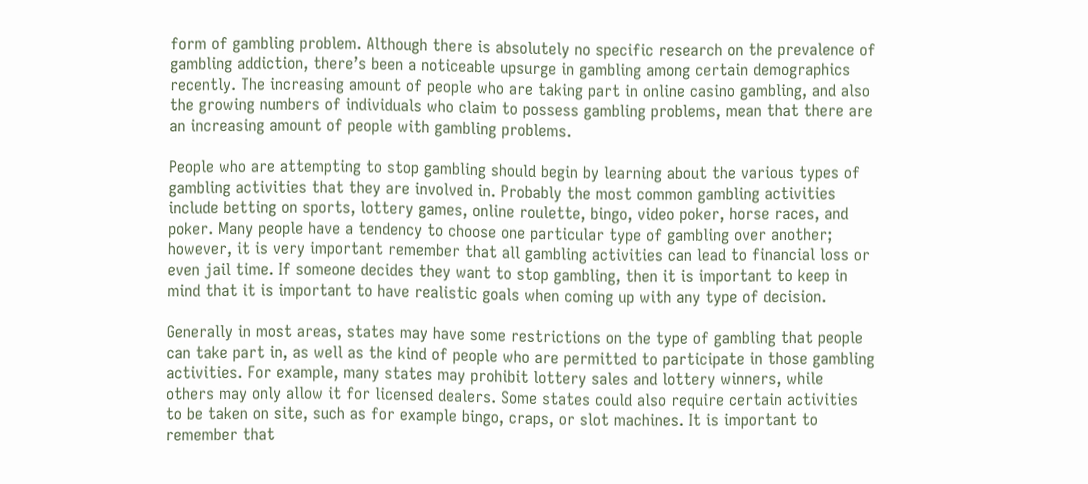form of gambling problem. Although there is absolutely no specific research on the prevalence of gambling addiction, there’s been a noticeable upsurge in gambling among certain demographics recently. The increasing amount of people who are taking part in online casino gambling, and also the growing numbers of individuals who claim to possess gambling problems, mean that there are an increasing amount of people with gambling problems.

People who are attempting to stop gambling should begin by learning about the various types of gambling activities that they are involved in. Probably the most common gambling activities include betting on sports, lottery games, online roulette, bingo, video poker, horse races, and poker. Many people have a tendency to choose one particular type of gambling over another; however, it is very important remember that all gambling activities can lead to financial loss or even jail time. If someone decides they want to stop gambling, then it is important to keep in mind that it is important to have realistic goals when coming up with any type of decision.

Generally in most areas, states may have some restrictions on the type of gambling that people can take part in, as well as the kind of people who are permitted to participate in those gambling activities. For example, many states may prohibit lottery sales and lottery winners, while others may only allow it for licensed dealers. Some states could also require certain activities to be taken on site, such as for example bingo, craps, or slot machines. It is important to remember that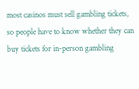most casinos must sell gambling tickets, so people have to know whether they can buy tickets for in-person gambling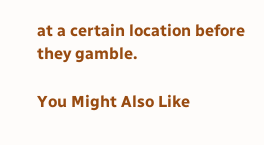at a certain location before they gamble.

You Might Also Like